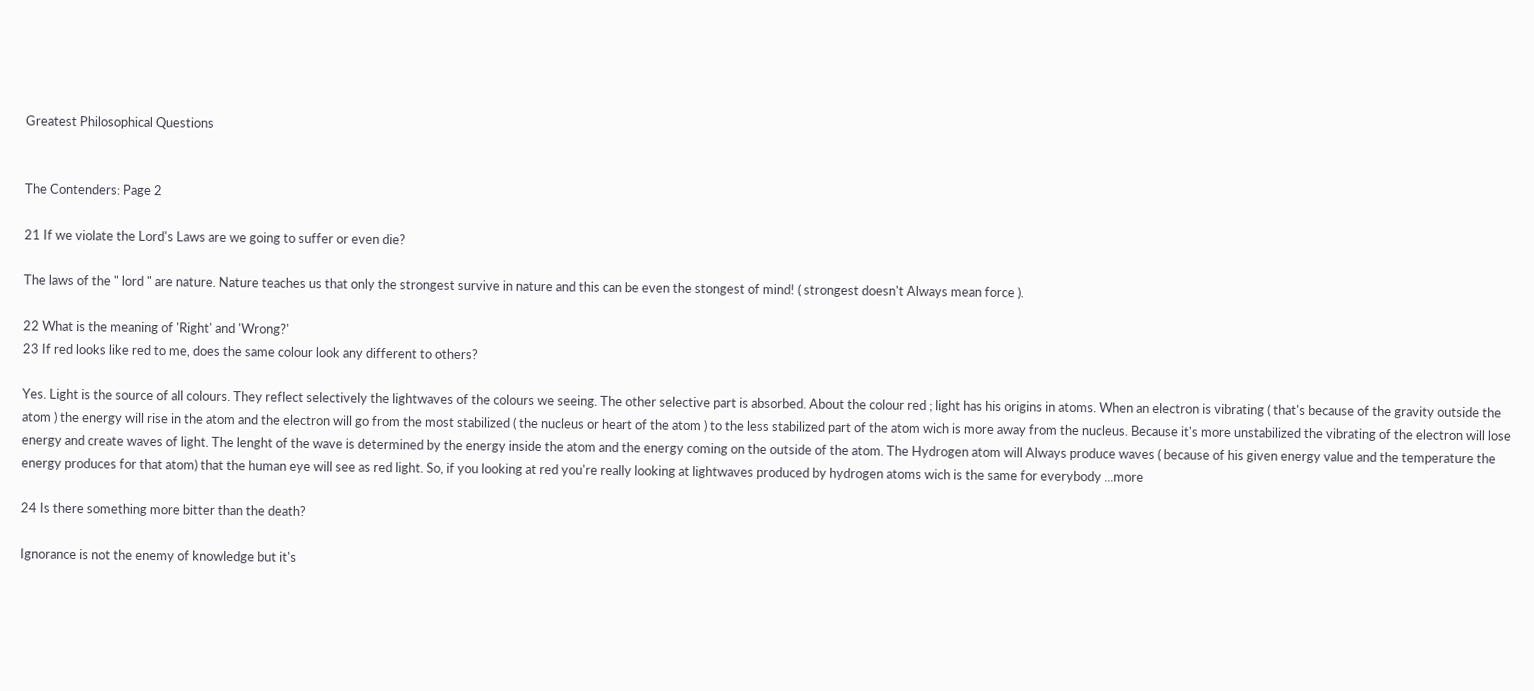Greatest Philosophical Questions


The Contenders: Page 2

21 If we violate the Lord's Laws are we going to suffer or even die?

The laws of the " lord " are nature. Nature teaches us that only the strongest survive in nature and this can be even the stongest of mind! ( strongest doesn't Always mean force ).

22 What is the meaning of 'Right' and 'Wrong?'
23 If red looks like red to me, does the same colour look any different to others?

Yes. Light is the source of all colours. They reflect selectively the lightwaves of the colours we seeing. The other selective part is absorbed. About the colour red ; light has his origins in atoms. When an electron is vibrating ( that's because of the gravity outside the atom ) the energy will rise in the atom and the electron will go from the most stabilized ( the nucleus or heart of the atom ) to the less stabilized part of the atom wich is more away from the nucleus. Because it's more unstabilized the vibrating of the electron will lose energy and create waves of light. The lenght of the wave is determined by the energy inside the atom and the energy coming on the outside of the atom. The Hydrogen atom will Always produce waves ( because of his given energy value and the temperature the energy produces for that atom) that the human eye will see as red light. So, if you looking at red you're really looking at lightwaves produced by hydrogen atoms wich is the same for everybody ...more

24 Is there something more bitter than the death?

Ignorance is not the enemy of knowledge but it's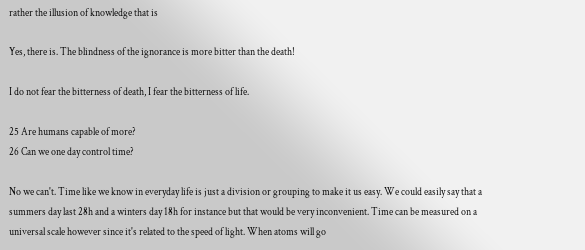rather the illusion of knowledge that is

Yes, there is. The blindness of the ignorance is more bitter than the death!

I do not fear the bitterness of death, I fear the bitterness of life.

25 Are humans capable of more?
26 Can we one day control time?

No we can't. Time like we know in everyday life is just a division or grouping to make it us easy. We could easily say that a summers day last 28h and a winters day 18h for instance but that would be very inconvenient. Time can be measured on a universal scale however since it's related to the speed of light. When atoms will go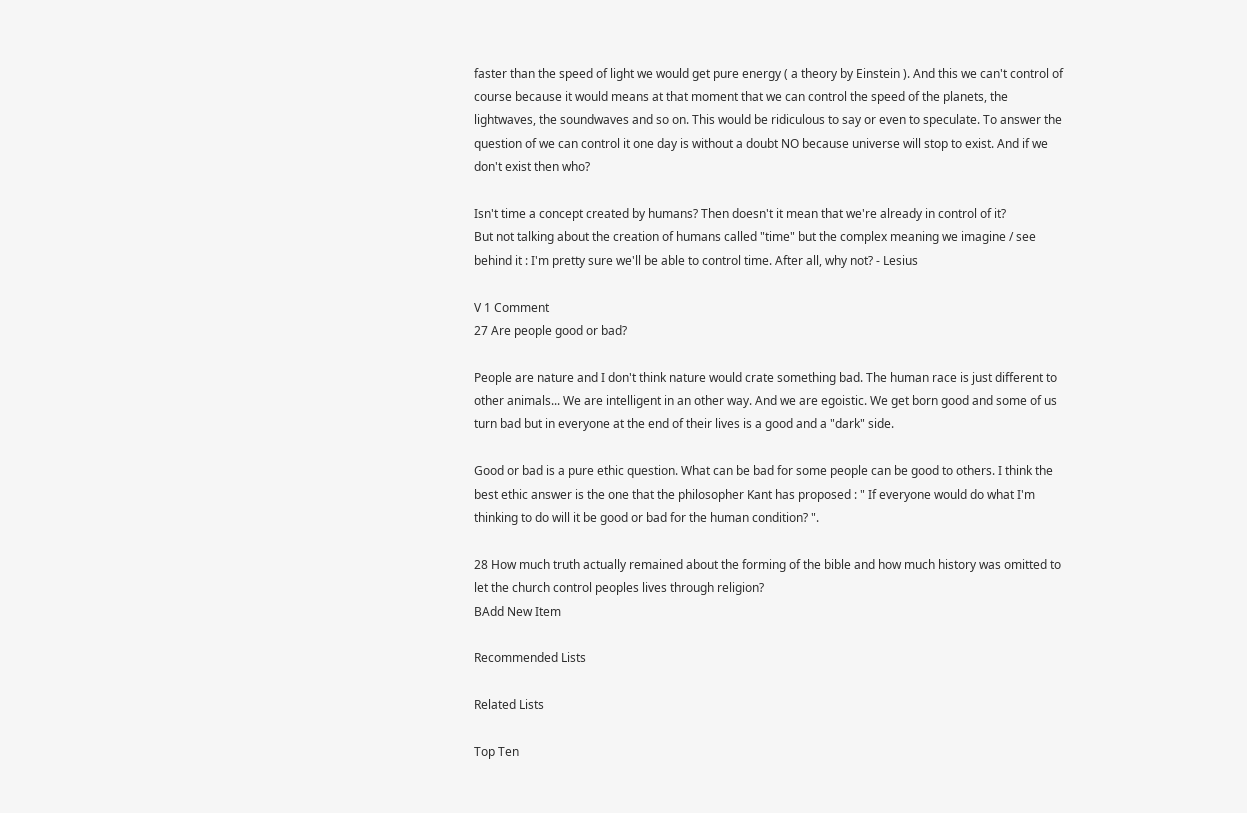faster than the speed of light we would get pure energy ( a theory by Einstein ). And this we can't control of course because it would means at that moment that we can control the speed of the planets, the lightwaves, the soundwaves and so on. This would be ridiculous to say or even to speculate. To answer the question of we can control it one day is without a doubt NO because universe will stop to exist. And if we don't exist then who?

Isn't time a concept created by humans? Then doesn't it mean that we're already in control of it?
But not talking about the creation of humans called "time" but the complex meaning we imagine / see behind it : I'm pretty sure we'll be able to control time. After all, why not? - Lesius

V 1 Comment
27 Are people good or bad?

People are nature and I don't think nature would crate something bad. The human race is just different to other animals... We are intelligent in an other way. And we are egoistic. We get born good and some of us turn bad but in everyone at the end of their lives is a good and a "dark" side.

Good or bad is a pure ethic question. What can be bad for some people can be good to others. I think the best ethic answer is the one that the philosopher Kant has proposed : " If everyone would do what I'm thinking to do will it be good or bad for the human condition? ".

28 How much truth actually remained about the forming of the bible and how much history was omitted to let the church control peoples lives through religion?
BAdd New Item

Recommended Lists

Related Lists

Top Ten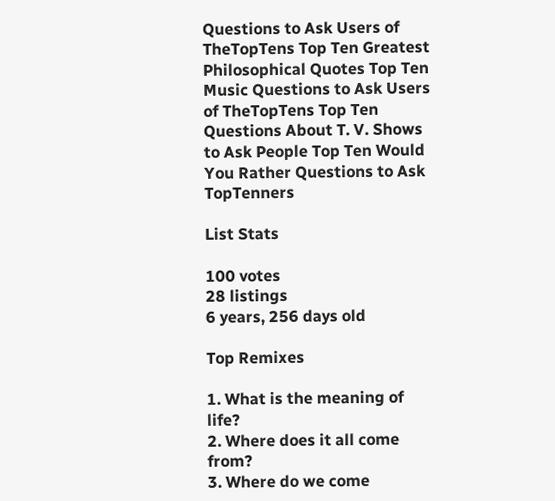Questions to Ask Users of TheTopTens Top Ten Greatest Philosophical Quotes Top Ten Music Questions to Ask Users of TheTopTens Top Ten Questions About T. V. Shows to Ask People Top Ten Would You Rather Questions to Ask TopTenners

List Stats

100 votes
28 listings
6 years, 256 days old

Top Remixes

1. What is the meaning of life?
2. Where does it all come from?
3. Where do we come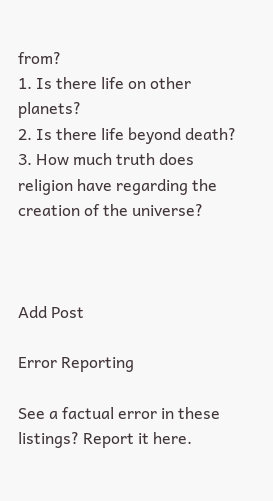from?
1. Is there life on other planets?
2. Is there life beyond death?
3. How much truth does religion have regarding the creation of the universe?



Add Post

Error Reporting

See a factual error in these listings? Report it here.